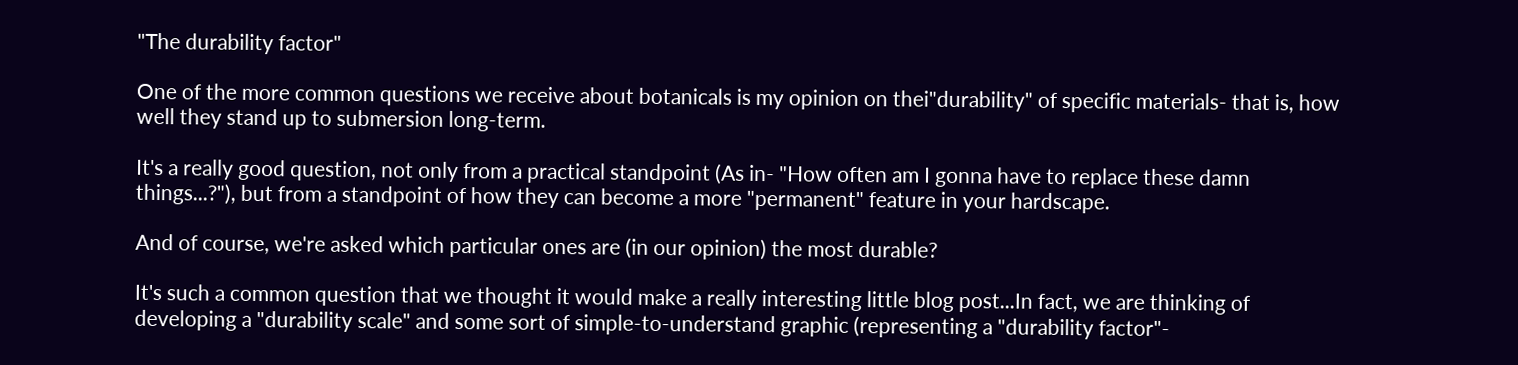"The durability factor"

One of the more common questions we receive about botanicals is my opinion on thei"durability" of specific materials- that is, how well they stand up to submersion long-term.

It's a really good question, not only from a practical standpoint (As in- "How often am I gonna have to replace these damn things...?"), but from a standpoint of how they can become a more "permanent" feature in your hardscape.

And of course, we're asked which particular ones are (in our opinion) the most durable?

It's such a common question that we thought it would make a really interesting little blog post...In fact, we are thinking of developing a "durability scale" and some sort of simple-to-understand graphic (representing a "durability factor"-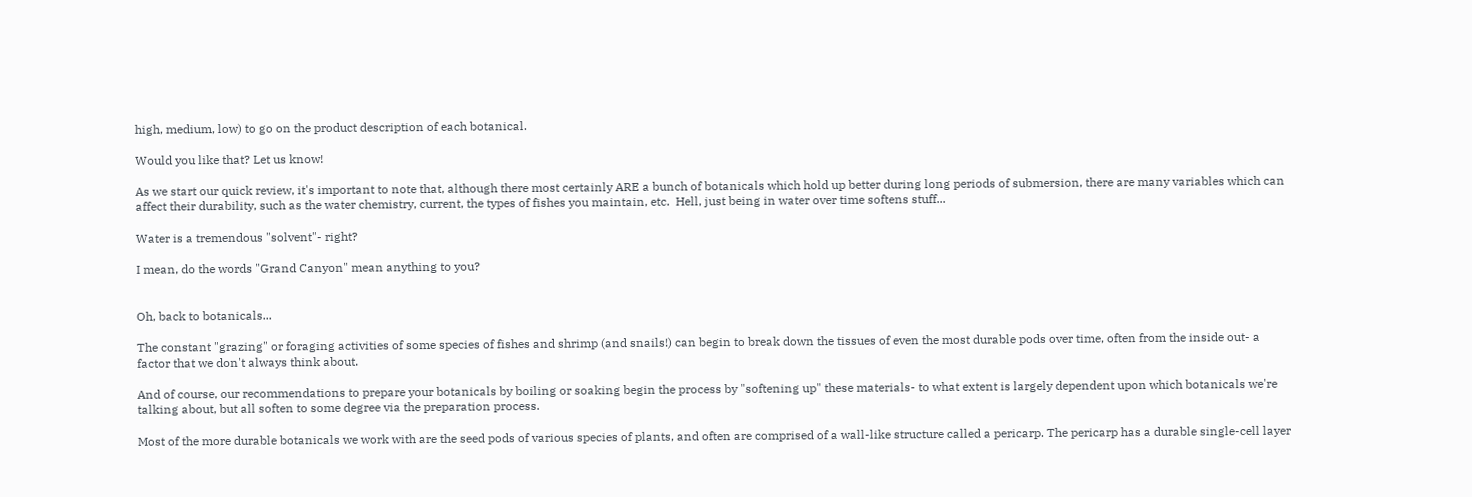high, medium, low) to go on the product description of each botanical.

Would you like that? Let us know!

As we start our quick review, it's important to note that, although there most certainly ARE a bunch of botanicals which hold up better during long periods of submersion, there are many variables which can affect their durability, such as the water chemistry, current, the types of fishes you maintain, etc.  Hell, just being in water over time softens stuff...

Water is a tremendous "solvent"- right?

I mean, do the words "Grand Canyon" mean anything to you?


Oh, back to botanicals...

The constant "grazing" or foraging activities of some species of fishes and shrimp (and snails!) can begin to break down the tissues of even the most durable pods over time, often from the inside out- a factor that we don't always think about.

And of course, our recommendations to prepare your botanicals by boiling or soaking begin the process by "softening up" these materials- to what extent is largely dependent upon which botanicals we're talking about, but all soften to some degree via the preparation process.

Most of the more durable botanicals we work with are the seed pods of various species of plants, and often are comprised of a wall-like structure called a pericarp. The pericarp has a durable single-cell layer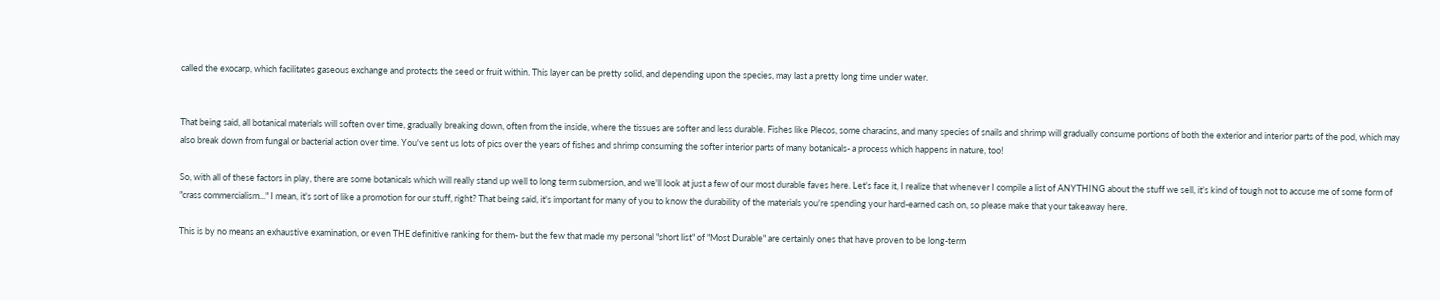called the exocarp, which facilitates gaseous exchange and protects the seed or fruit within. This layer can be pretty solid, and depending upon the species, may last a pretty long time under water.


That being said, all botanical materials will soften over time, gradually breaking down, often from the inside, where the tissues are softer and less durable. Fishes like Plecos, some characins, and many species of snails and shrimp will gradually consume portions of both the exterior and interior parts of the pod, which may also break down from fungal or bacterial action over time. You've sent us lots of pics over the years of fishes and shrimp consuming the softer interior parts of many botanicals- a process which happens in nature, too!

So, with all of these factors in play, there are some botanicals which will really stand up well to long term submersion, and we'll look at just a few of our most durable faves here. Let's face it, I realize that whenever I compile a list of ANYTHING about the stuff we sell, it's kind of tough not to accuse me of some form of "crass commercialism..." I mean, it's sort of like a promotion for our stuff, right? That being said, it's important for many of you to know the durability of the materials you're spending your hard-earned cash on, so please make that your takeaway here.

This is by no means an exhaustive examination, or even THE definitive ranking for them- but the few that made my personal "short list" of "Most Durable" are certainly ones that have proven to be long-term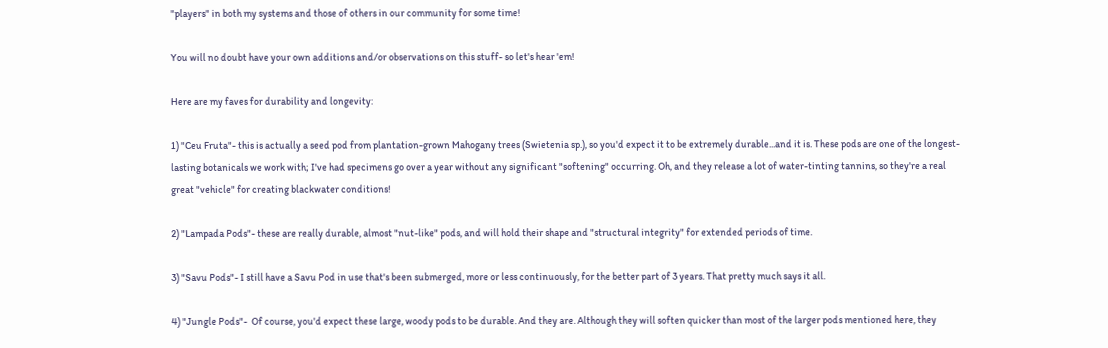"players" in both my systems and those of others in our community for some time!

You will no doubt have your own additions and/or observations on this stuff- so let's hear 'em!

Here are my faves for durability and longevity:

1) "Ceu Fruta"- this is actually a seed pod from plantation-grown Mahogany trees (Swietenia sp.), so you'd expect it to be extremely durable...and it is. These pods are one of the longest-lasting botanicals we work with; I've had specimens go over a year without any significant "softening" occurring. Oh, and they release a lot of water-tinting tannins, so they're a real great "vehicle" for creating blackwater conditions!

2) "Lampada Pods"- these are really durable, almost "nut-like" pods, and will hold their shape and "structural integrity" for extended periods of time.

3) "Savu Pods"- I still have a Savu Pod in use that's been submerged, more or less continuously, for the better part of 3 years. That pretty much says it all.

4) "Jungle Pods"-  Of course, you'd expect these large, woody pods to be durable. And they are. Although they will soften quicker than most of the larger pods mentioned here, they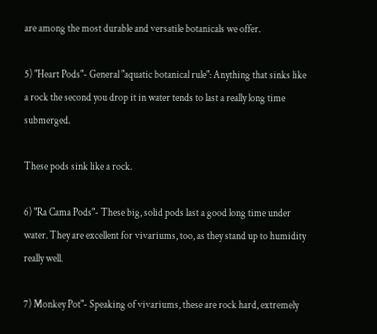are among the most durable and versatile botanicals we offer.

5) "Heart Pods"- General "aquatic botanical rule": Anything that sinks like a rock the second you drop it in water tends to last a really long time submerged.

These pods sink like a rock.

6) "Ra Cama Pods"- These big, solid pods last a good long time under water. They are excellent for vivariums, too, as they stand up to humidity really well.

7) Monkey Pot"- Speaking of vivariums, these are rock hard, extremely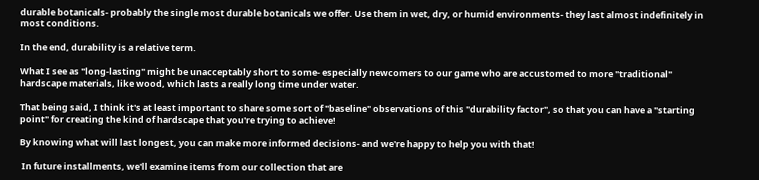durable botanicals- probably the single most durable botanicals we offer. Use them in wet, dry, or humid environments- they last almost indefinitely in most conditions.

In the end, durability is a relative term.

What I see as "long-lasting" might be unacceptably short to some- especially newcomers to our game who are accustomed to more "traditional" hardscape materials, like wood, which lasts a really long time under water.

That being said, I think it's at least important to share some sort of "baseline" observations of this "durability factor", so that you can have a "starting point" for creating the kind of hardscape that you're trying to achieve!

By knowing what will last longest, you can make more informed decisions- and we're happy to help you with that!

 In future installments, we'll examine items from our collection that are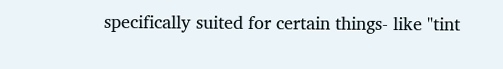specifically suited for certain things- like "tint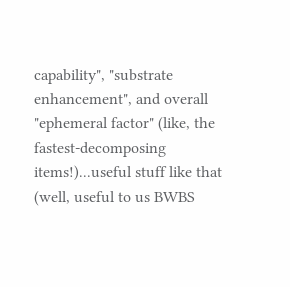capability", "substrate enhancement", and overall "ephemeral factor" (like, the fastest-decomposing items!)...useful stuff like that (well, useful to us BWBS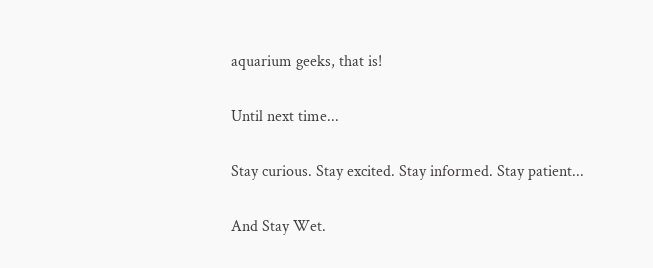aquarium geeks, that is!

Until next time...

Stay curious. Stay excited. Stay informed. Stay patient...

And Stay Wet.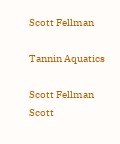Scott Fellman

Tannin Aquatics

Scott Fellman
Scott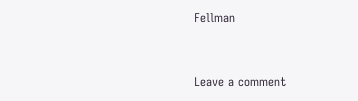Fellman


Leave a comment